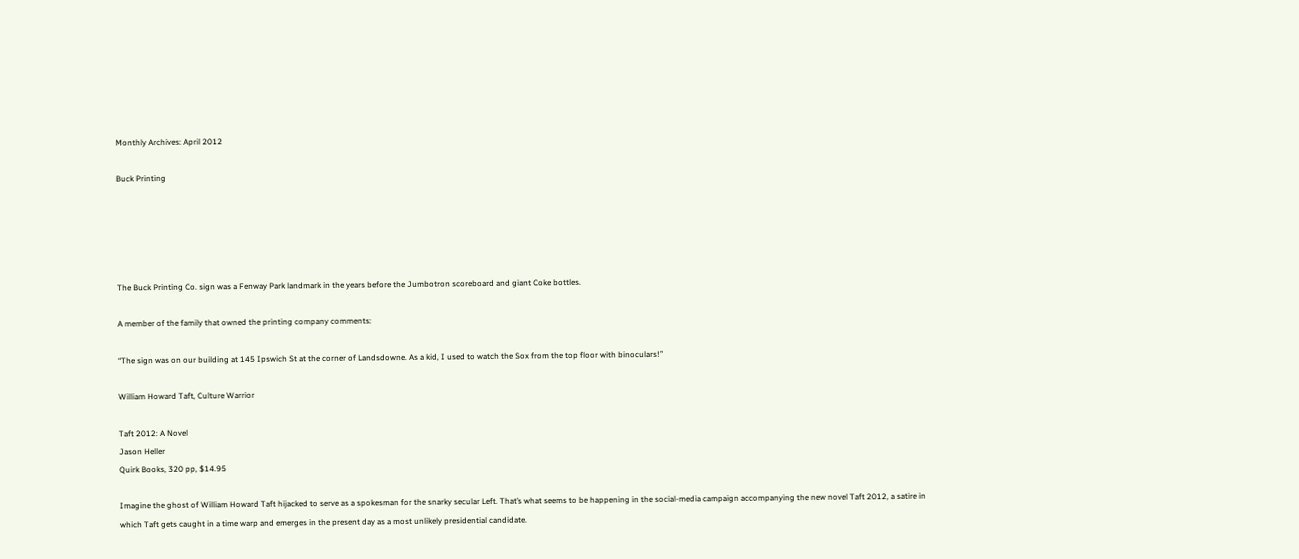Monthly Archives: April 2012

Buck Printing





The Buck Printing Co. sign was a Fenway Park landmark in the years before the Jumbotron scoreboard and giant Coke bottles.

A member of the family that owned the printing company comments:

“The sign was on our building at 145 Ipswich St at the corner of Landsdowne. As a kid, I used to watch the Sox from the top floor with binoculars!”

William Howard Taft, Culture Warrior

Taft 2012: A Novel
Jason Heller
Quirk Books, 320 pp, $14.95

Imagine the ghost of William Howard Taft hijacked to serve as a spokesman for the snarky secular Left. That’s what seems to be happening in the social-media campaign accompanying the new novel Taft 2012, a satire in which Taft gets caught in a time warp and emerges in the present day as a most unlikely presidential candidate.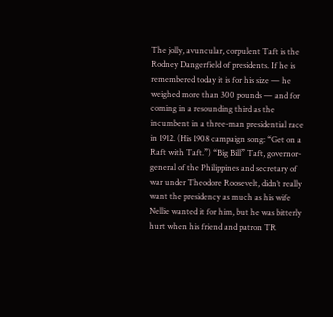The jolly, avuncular, corpulent Taft is the Rodney Dangerfield of presidents. If he is remembered today it is for his size — he weighed more than 300 pounds — and for coming in a resounding third as the incumbent in a three-man presidential race in 1912. (His 1908 campaign song: “Get on a Raft with Taft.”) “Big Bill” Taft, governor-general of the Philippines and secretary of war under Theodore Roosevelt, didn’t really want the presidency as much as his wife Nellie wanted it for him, but he was bitterly hurt when his friend and patron TR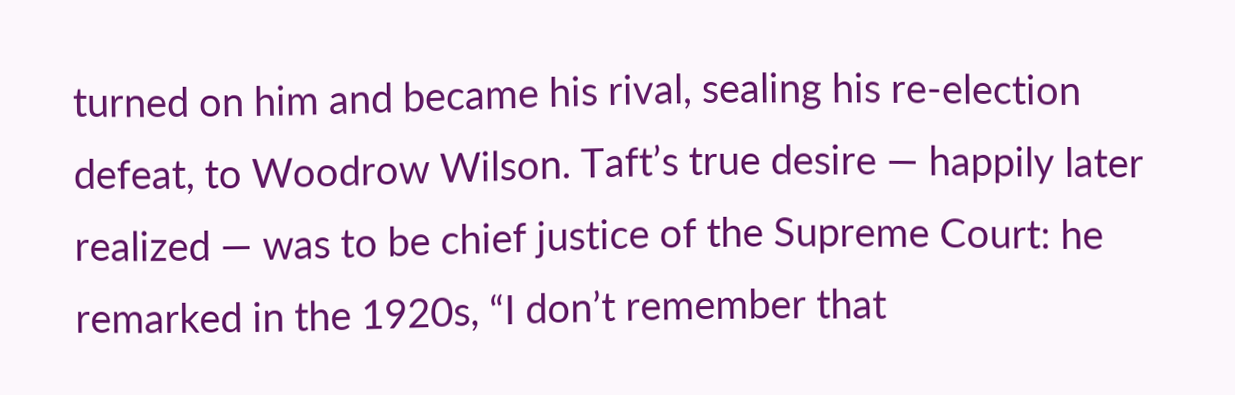turned on him and became his rival, sealing his re-election defeat, to Woodrow Wilson. Taft’s true desire — happily later realized — was to be chief justice of the Supreme Court: he remarked in the 1920s, “I don’t remember that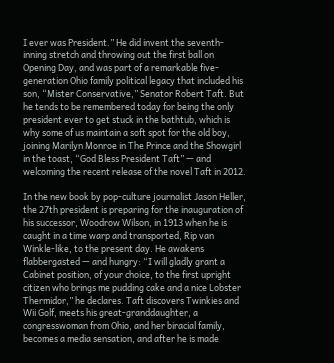I ever was President.” He did invent the seventh-inning stretch and throwing out the first ball on Opening Day, and was part of a remarkable five-generation Ohio family political legacy that included his son, “Mister Conservative,” Senator Robert Taft. But he tends to be remembered today for being the only president ever to get stuck in the bathtub, which is why some of us maintain a soft spot for the old boy, joining Marilyn Monroe in The Prince and the Showgirl in the toast, “God Bless President Taft” — and welcoming the recent release of the novel Taft in 2012.

In the new book by pop-culture journalist Jason Heller, the 27th president is preparing for the inauguration of his successor, Woodrow Wilson, in 1913 when he is caught in a time warp and transported, Rip van Winkle-like, to the present day. He awakens flabbergasted — and hungry: “I will gladly grant a Cabinet position, of your choice, to the first upright citizen who brings me pudding cake and a nice Lobster Thermidor,” he declares. Taft discovers Twinkies and Wii Golf, meets his great-granddaughter, a congresswoman from Ohio, and her biracial family, becomes a media sensation, and after he is made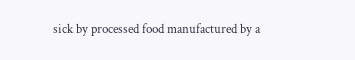sick by processed food manufactured by a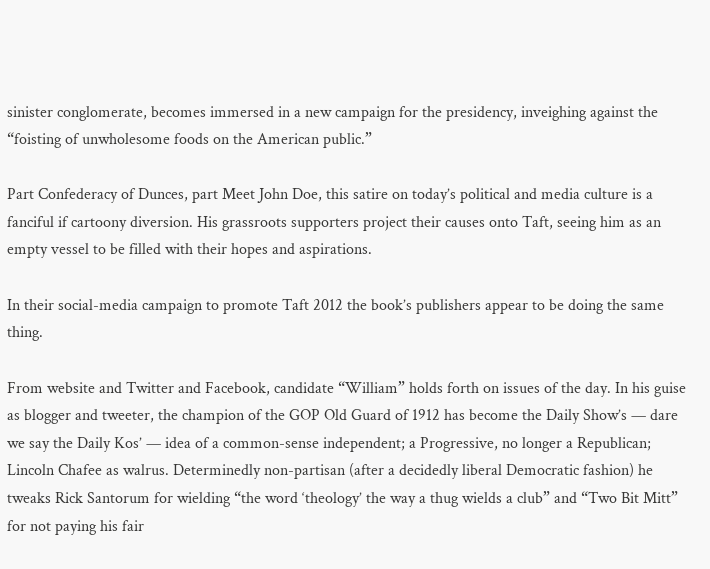sinister conglomerate, becomes immersed in a new campaign for the presidency, inveighing against the “foisting of unwholesome foods on the American public.”

Part Confederacy of Dunces, part Meet John Doe, this satire on today’s political and media culture is a fanciful if cartoony diversion. His grassroots supporters project their causes onto Taft, seeing him as an empty vessel to be filled with their hopes and aspirations.

In their social-media campaign to promote Taft 2012 the book’s publishers appear to be doing the same thing.

From website and Twitter and Facebook, candidate “William” holds forth on issues of the day. In his guise as blogger and tweeter, the champion of the GOP Old Guard of 1912 has become the Daily Show’s — dare we say the Daily Kos’ — idea of a common-sense independent; a Progressive, no longer a Republican; Lincoln Chafee as walrus. Determinedly non-partisan (after a decidedly liberal Democratic fashion) he tweaks Rick Santorum for wielding “the word ‘theology’ the way a thug wields a club” and “Two Bit Mitt” for not paying his fair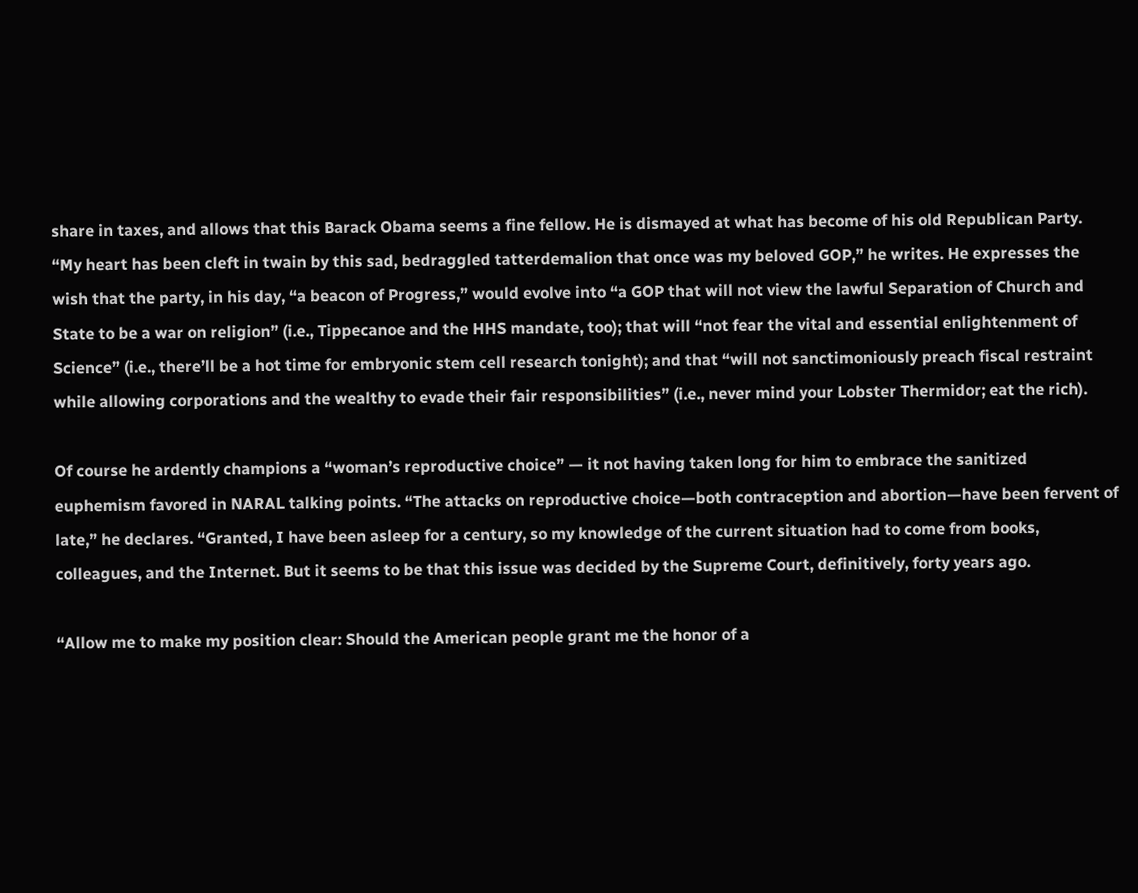share in taxes, and allows that this Barack Obama seems a fine fellow. He is dismayed at what has become of his old Republican Party. “My heart has been cleft in twain by this sad, bedraggled tatterdemalion that once was my beloved GOP,” he writes. He expresses the wish that the party, in his day, “a beacon of Progress,” would evolve into “a GOP that will not view the lawful Separation of Church and State to be a war on religion” (i.e., Tippecanoe and the HHS mandate, too); that will “not fear the vital and essential enlightenment of Science” (i.e., there’ll be a hot time for embryonic stem cell research tonight); and that “will not sanctimoniously preach fiscal restraint while allowing corporations and the wealthy to evade their fair responsibilities” (i.e., never mind your Lobster Thermidor; eat the rich).

Of course he ardently champions a “woman’s reproductive choice” — it not having taken long for him to embrace the sanitized euphemism favored in NARAL talking points. “The attacks on reproductive choice—both contraception and abortion—have been fervent of late,” he declares. “Granted, I have been asleep for a century, so my knowledge of the current situation had to come from books, colleagues, and the Internet. But it seems to be that this issue was decided by the Supreme Court, definitively, forty years ago.

“Allow me to make my position clear: Should the American people grant me the honor of a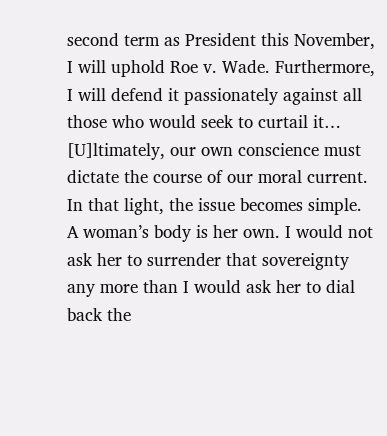second term as President this November, I will uphold Roe v. Wade. Furthermore, I will defend it passionately against all those who would seek to curtail it… [U]ltimately, our own conscience must dictate the course of our moral current. In that light, the issue becomes simple. A woman’s body is her own. I would not ask her to surrender that sovereignty any more than I would ask her to dial back the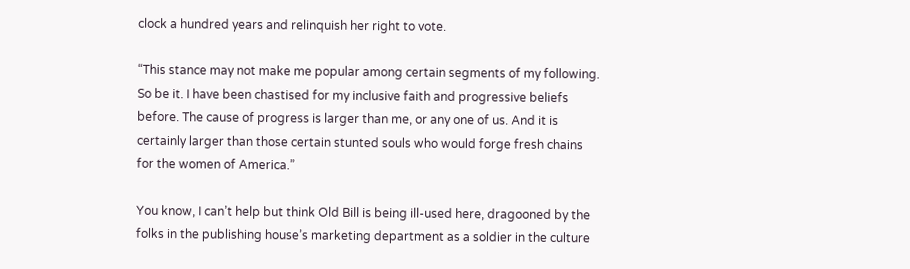clock a hundred years and relinquish her right to vote.

“This stance may not make me popular among certain segments of my following. So be it. I have been chastised for my inclusive faith and progressive beliefs before. The cause of progress is larger than me, or any one of us. And it is certainly larger than those certain stunted souls who would forge fresh chains for the women of America.”

You know, I can’t help but think Old Bill is being ill-used here, dragooned by the folks in the publishing house’s marketing department as a soldier in the culture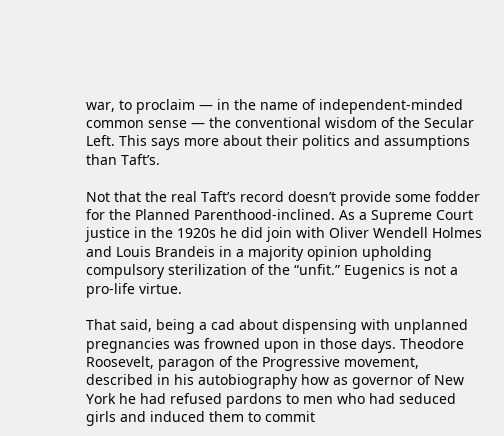war, to proclaim — in the name of independent-minded common sense — the conventional wisdom of the Secular Left. This says more about their politics and assumptions than Taft’s.

Not that the real Taft’s record doesn’t provide some fodder for the Planned Parenthood-inclined. As a Supreme Court justice in the 1920s he did join with Oliver Wendell Holmes and Louis Brandeis in a majority opinion upholding compulsory sterilization of the “unfit.” Eugenics is not a pro-life virtue.

That said, being a cad about dispensing with unplanned pregnancies was frowned upon in those days. Theodore Roosevelt, paragon of the Progressive movement, described in his autobiography how as governor of New York he had refused pardons to men who had seduced girls and induced them to commit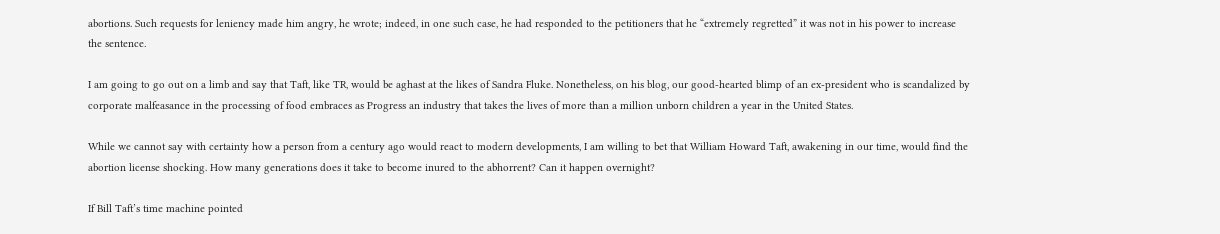abortions. Such requests for leniency made him angry, he wrote; indeed, in one such case, he had responded to the petitioners that he “extremely regretted” it was not in his power to increase the sentence.

I am going to go out on a limb and say that Taft, like TR, would be aghast at the likes of Sandra Fluke. Nonetheless, on his blog, our good-hearted blimp of an ex-president who is scandalized by corporate malfeasance in the processing of food embraces as Progress an industry that takes the lives of more than a million unborn children a year in the United States.

While we cannot say with certainty how a person from a century ago would react to modern developments, I am willing to bet that William Howard Taft, awakening in our time, would find the abortion license shocking. How many generations does it take to become inured to the abhorrent? Can it happen overnight?

If Bill Taft’s time machine pointed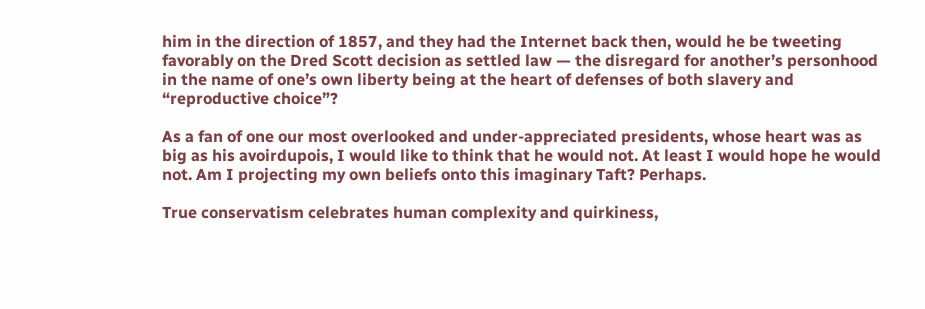him in the direction of 1857, and they had the Internet back then, would he be tweeting favorably on the Dred Scott decision as settled law — the disregard for another’s personhood in the name of one’s own liberty being at the heart of defenses of both slavery and “reproductive choice”?

As a fan of one our most overlooked and under-appreciated presidents, whose heart was as big as his avoirdupois, I would like to think that he would not. At least I would hope he would not. Am I projecting my own beliefs onto this imaginary Taft? Perhaps.

True conservatism celebrates human complexity and quirkiness,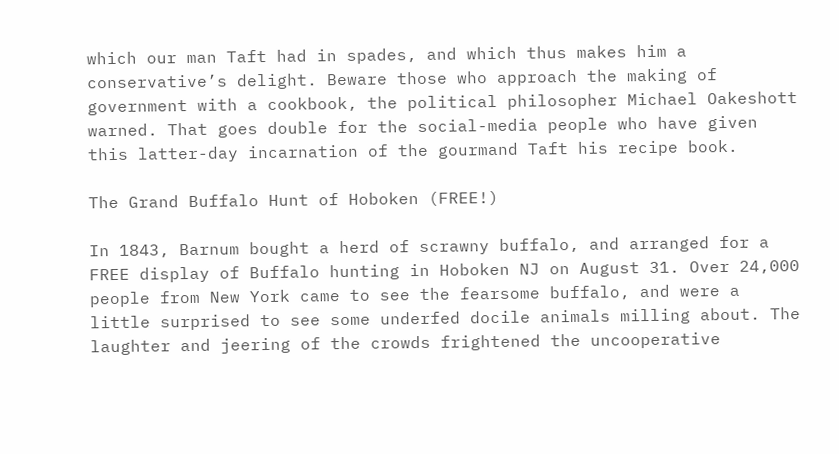which our man Taft had in spades, and which thus makes him a conservative’s delight. Beware those who approach the making of government with a cookbook, the political philosopher Michael Oakeshott warned. That goes double for the social-media people who have given this latter-day incarnation of the gourmand Taft his recipe book.

The Grand Buffalo Hunt of Hoboken (FREE!)

In 1843, Barnum bought a herd of scrawny buffalo, and arranged for a FREE display of Buffalo hunting in Hoboken NJ on August 31. Over 24,000 people from New York came to see the fearsome buffalo, and were a little surprised to see some underfed docile animals milling about. The laughter and jeering of the crowds frightened the uncooperative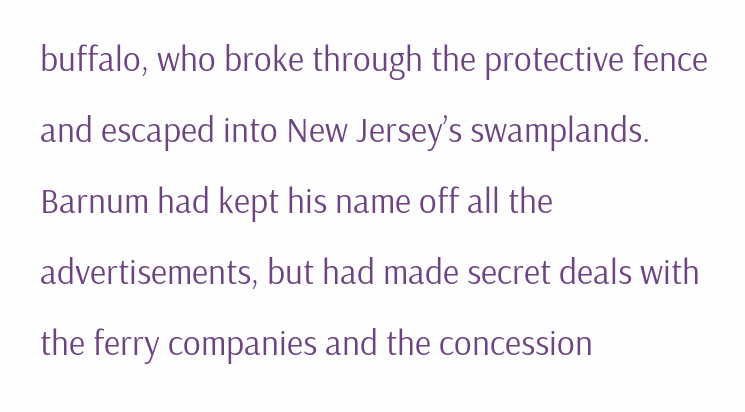buffalo, who broke through the protective fence and escaped into New Jersey’s swamplands. Barnum had kept his name off all the advertisements, but had made secret deals with the ferry companies and the concession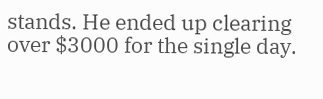stands. He ended up clearing over $3000 for the single day.